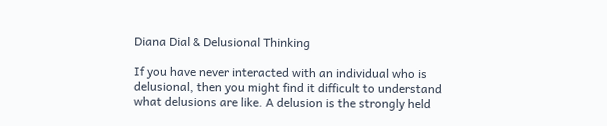Diana Dial & Delusional Thinking

If you have never interacted with an individual who is delusional, then you might find it difficult to understand what delusions are like. A delusion is the strongly held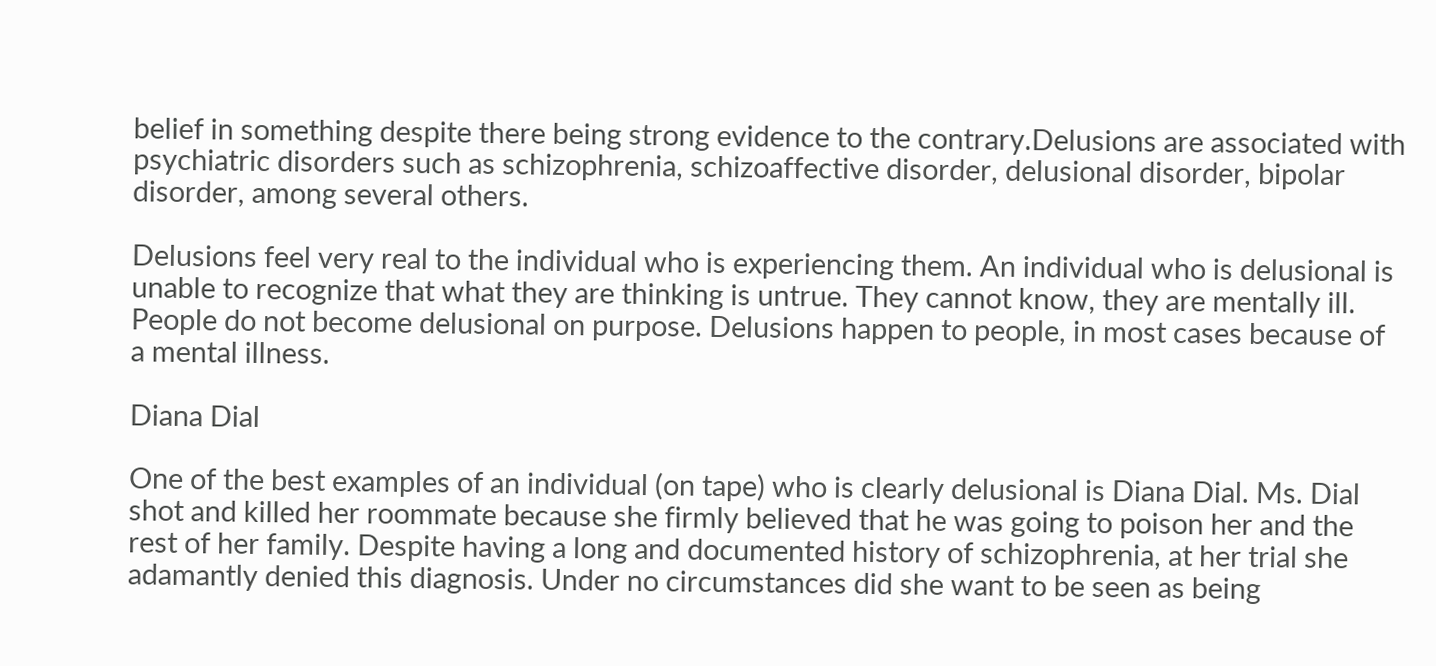belief in something despite there being strong evidence to the contrary.Delusions are associated with psychiatric disorders such as schizophrenia, schizoaffective disorder, delusional disorder, bipolar disorder, among several others.

Delusions feel very real to the individual who is experiencing them. An individual who is delusional is unable to recognize that what they are thinking is untrue. They cannot know, they are mentally ill. People do not become delusional on purpose. Delusions happen to people, in most cases because of a mental illness.

Diana Dial

One of the best examples of an individual (on tape) who is clearly delusional is Diana Dial. Ms. Dial shot and killed her roommate because she firmly believed that he was going to poison her and the rest of her family. Despite having a long and documented history of schizophrenia, at her trial she adamantly denied this diagnosis. Under no circumstances did she want to be seen as being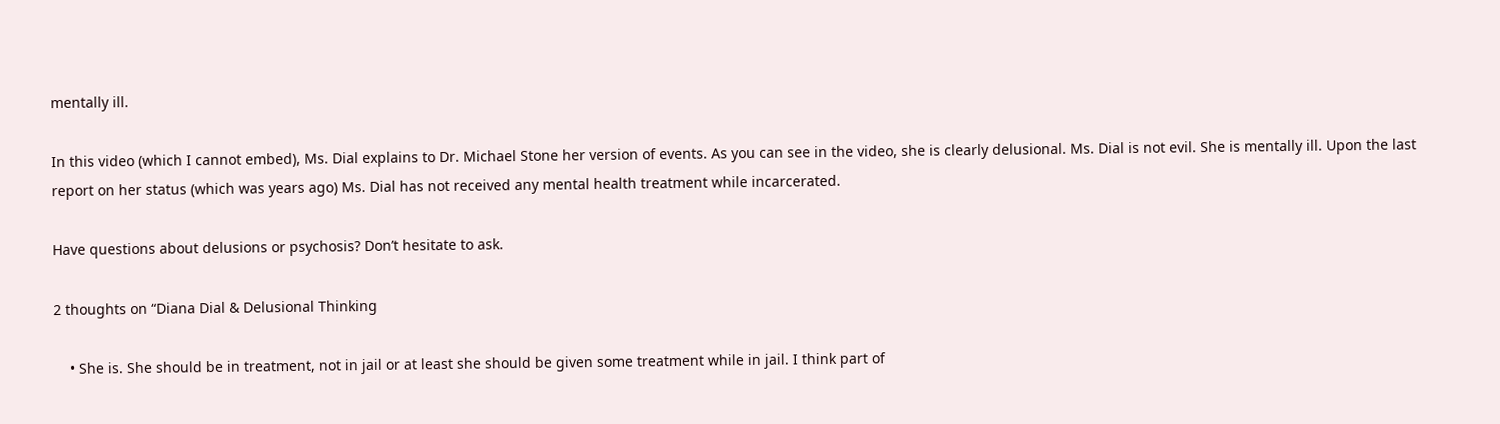mentally ill.

In this video (which I cannot embed), Ms. Dial explains to Dr. Michael Stone her version of events. As you can see in the video, she is clearly delusional. Ms. Dial is not evil. She is mentally ill. Upon the last report on her status (which was years ago) Ms. Dial has not received any mental health treatment while incarcerated.

Have questions about delusions or psychosis? Don’t hesitate to ask.

2 thoughts on “Diana Dial & Delusional Thinking

    • She is. She should be in treatment, not in jail or at least she should be given some treatment while in jail. I think part of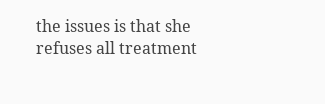the issues is that she refuses all treatment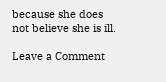because she does not believe she is ill.

Leave a Comment